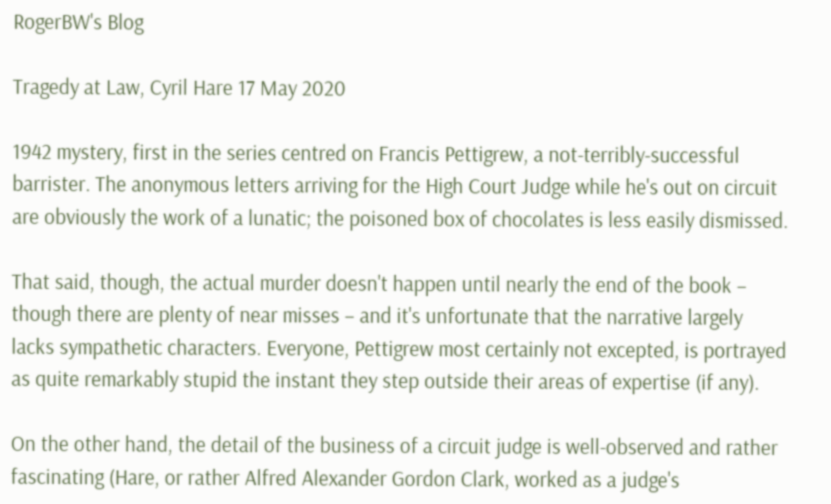RogerBW's Blog

Tragedy at Law, Cyril Hare 17 May 2020

1942 mystery, first in the series centred on Francis Pettigrew, a not-terribly-successful barrister. The anonymous letters arriving for the High Court Judge while he's out on circuit are obviously the work of a lunatic; the poisoned box of chocolates is less easily dismissed.

That said, though, the actual murder doesn't happen until nearly the end of the book – though there are plenty of near misses – and it's unfortunate that the narrative largely lacks sympathetic characters. Everyone, Pettigrew most certainly not excepted, is portrayed as quite remarkably stupid the instant they step outside their areas of expertise (if any).

On the other hand, the detail of the business of a circuit judge is well-observed and rather fascinating (Hare, or rather Alfred Alexander Gordon Clark, worked as a judge's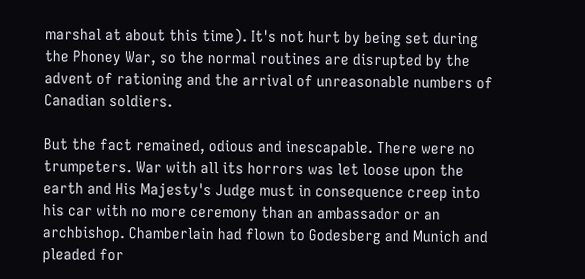marshal at about this time). It's not hurt by being set during the Phoney War, so the normal routines are disrupted by the advent of rationing and the arrival of unreasonable numbers of Canadian soldiers.

But the fact remained, odious and inescapable. There were no trumpeters. War with all its horrors was let loose upon the earth and His Majesty's Judge must in consequence creep into his car with no more ceremony than an ambassador or an archbishop. Chamberlain had flown to Godesberg and Munich and pleaded for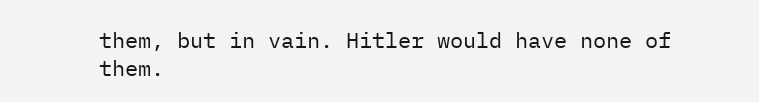them, but in vain. Hitler would have none of them.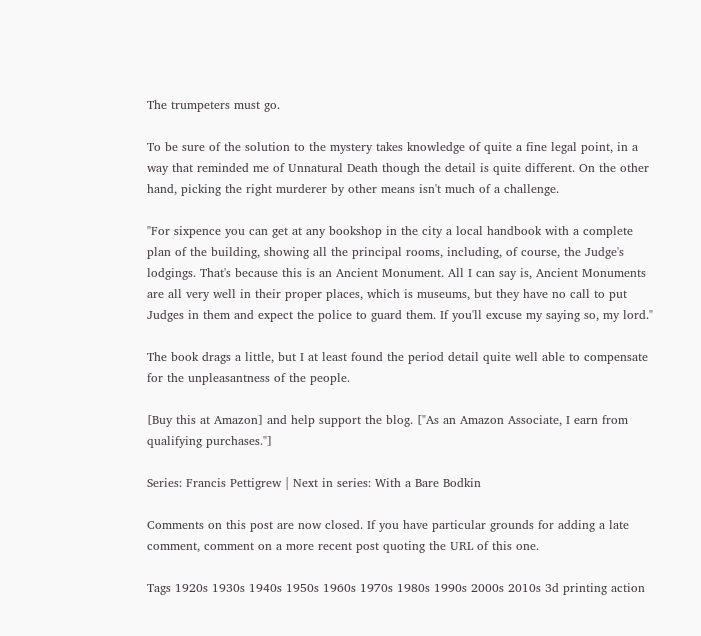The trumpeters must go.

To be sure of the solution to the mystery takes knowledge of quite a fine legal point, in a way that reminded me of Unnatural Death though the detail is quite different. On the other hand, picking the right murderer by other means isn't much of a challenge.

"For sixpence you can get at any bookshop in the city a local handbook with a complete plan of the building, showing all the principal rooms, including, of course, the Judge's lodgings. That's because this is an Ancient Monument. All I can say is, Ancient Monuments  are all very well in their proper places, which is museums, but they have no call to put Judges in them and expect the police to guard them. If you'll excuse my saying so, my lord."

The book drags a little, but I at least found the period detail quite well able to compensate for the unpleasantness of the people.

[Buy this at Amazon] and help support the blog. ["As an Amazon Associate, I earn from qualifying purchases."]

Series: Francis Pettigrew | Next in series: With a Bare Bodkin

Comments on this post are now closed. If you have particular grounds for adding a late comment, comment on a more recent post quoting the URL of this one.

Tags 1920s 1930s 1940s 1950s 1960s 1970s 1980s 1990s 2000s 2010s 3d printing action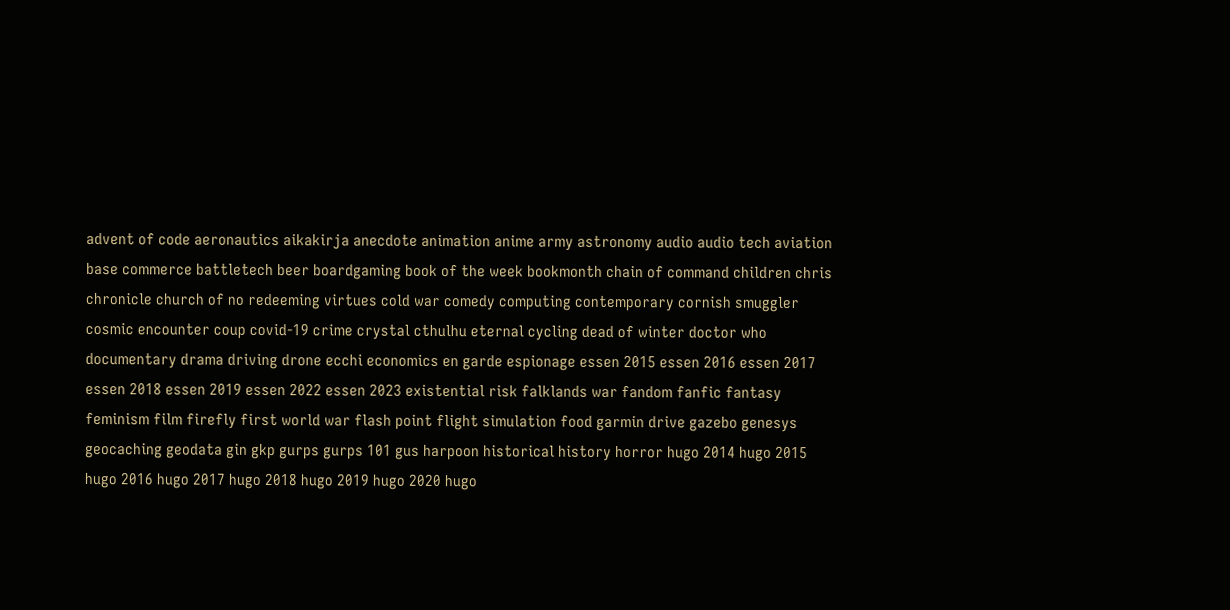advent of code aeronautics aikakirja anecdote animation anime army astronomy audio audio tech aviation base commerce battletech beer boardgaming book of the week bookmonth chain of command children chris chronicle church of no redeeming virtues cold war comedy computing contemporary cornish smuggler cosmic encounter coup covid-19 crime crystal cthulhu eternal cycling dead of winter doctor who documentary drama driving drone ecchi economics en garde espionage essen 2015 essen 2016 essen 2017 essen 2018 essen 2019 essen 2022 essen 2023 existential risk falklands war fandom fanfic fantasy feminism film firefly first world war flash point flight simulation food garmin drive gazebo genesys geocaching geodata gin gkp gurps gurps 101 gus harpoon historical history horror hugo 2014 hugo 2015 hugo 2016 hugo 2017 hugo 2018 hugo 2019 hugo 2020 hugo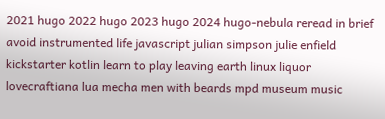2021 hugo 2022 hugo 2023 hugo 2024 hugo-nebula reread in brief avoid instrumented life javascript julian simpson julie enfield kickstarter kotlin learn to play leaving earth linux liquor lovecraftiana lua mecha men with beards mpd museum music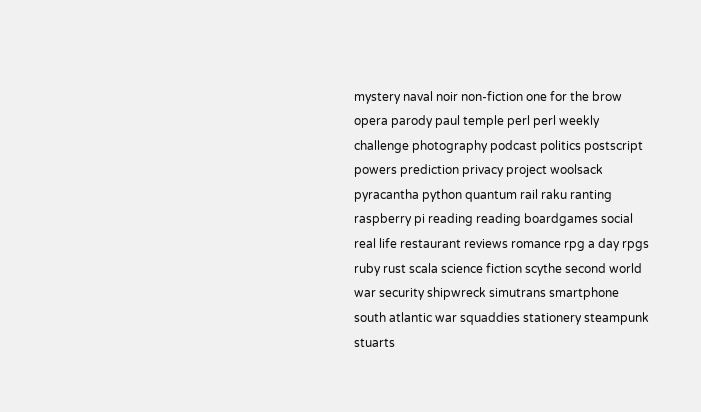mystery naval noir non-fiction one for the brow opera parody paul temple perl perl weekly challenge photography podcast politics postscript powers prediction privacy project woolsack pyracantha python quantum rail raku ranting raspberry pi reading reading boardgames social real life restaurant reviews romance rpg a day rpgs ruby rust scala science fiction scythe second world war security shipwreck simutrans smartphone south atlantic war squaddies stationery steampunk stuarts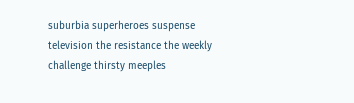suburbia superheroes suspense television the resistance the weekly challenge thirsty meeples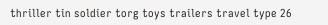thriller tin soldier torg toys trailers travel type 26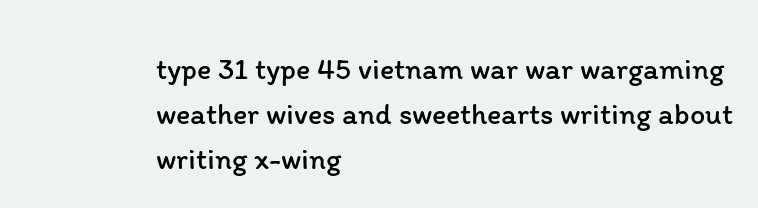type 31 type 45 vietnam war war wargaming weather wives and sweethearts writing about writing x-wing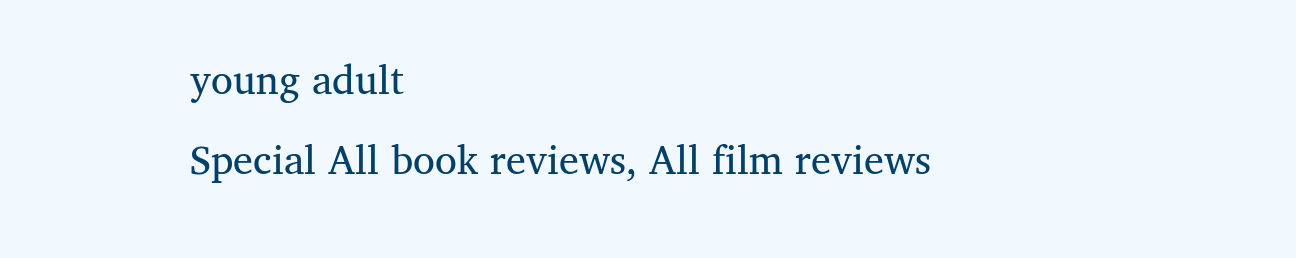young adult
Special All book reviews, All film reviews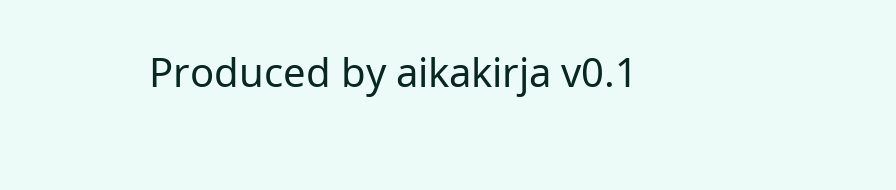Produced by aikakirja v0.1